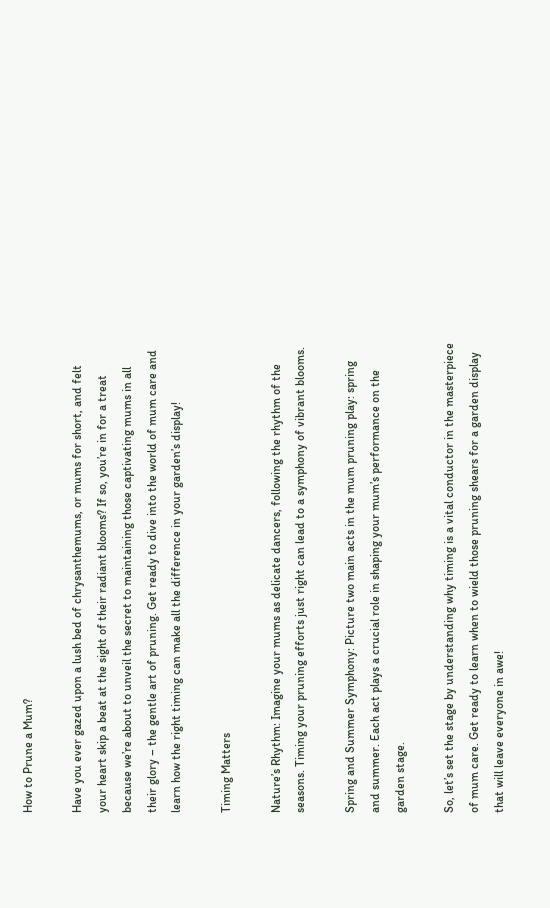How to Prune a Mum?

Have you ever gazed upon a lush bed of chrysanthemums, or mums for short, and felt your heart skip a beat at the sight of their radiant blooms? If so, you’re in for a treat because we’re about to unveil the secret to maintaining those captivating mums in all their glory – the gentle art of pruning. Get ready to dive into the world of mum care and learn how the right timing can make all the difference in your garden’s display!

Timing Matters

Nature’s Rhythm: Imagine your mums as delicate dancers, following the rhythm of the seasons. Timing your pruning efforts just right can lead to a symphony of vibrant blooms.

Spring and Summer Symphony: Picture two main acts in the mum pruning play: spring and summer. Each act plays a crucial role in shaping your mum’s performance on the garden stage.

So, let’s set the stage by understanding why timing is a vital conductor in the masterpiece of mum care. Get ready to learn when to wield those pruning shears for a garden display that will leave everyone in awe!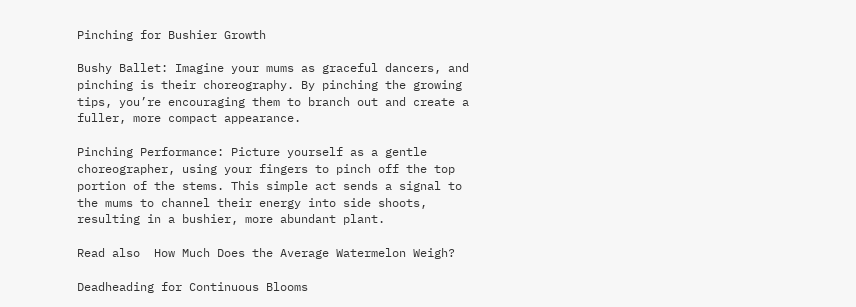Pinching for Bushier Growth

Bushy Ballet: Imagine your mums as graceful dancers, and pinching is their choreography. By pinching the growing tips, you’re encouraging them to branch out and create a fuller, more compact appearance.

Pinching Performance: Picture yourself as a gentle choreographer, using your fingers to pinch off the top portion of the stems. This simple act sends a signal to the mums to channel their energy into side shoots, resulting in a bushier, more abundant plant.

Read also  How Much Does the Average Watermelon Weigh?

Deadheading for Continuous Blooms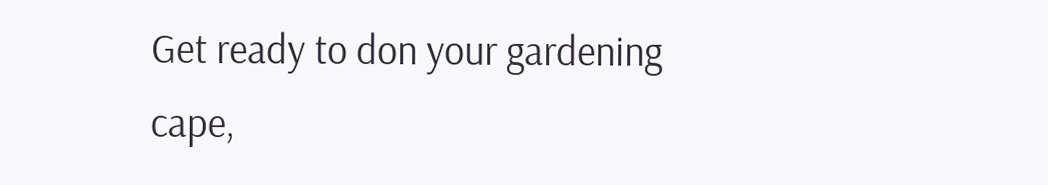Get ready to don your gardening cape,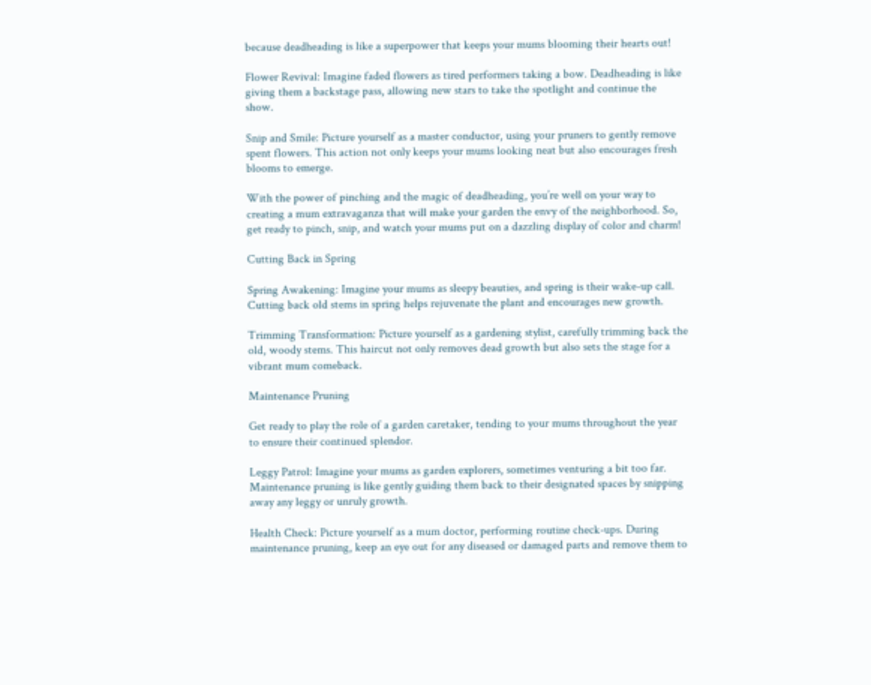because deadheading is like a superpower that keeps your mums blooming their hearts out!

Flower Revival: Imagine faded flowers as tired performers taking a bow. Deadheading is like giving them a backstage pass, allowing new stars to take the spotlight and continue the show.

Snip and Smile: Picture yourself as a master conductor, using your pruners to gently remove spent flowers. This action not only keeps your mums looking neat but also encourages fresh blooms to emerge.

With the power of pinching and the magic of deadheading, you’re well on your way to creating a mum extravaganza that will make your garden the envy of the neighborhood. So, get ready to pinch, snip, and watch your mums put on a dazzling display of color and charm!

Cutting Back in Spring

Spring Awakening: Imagine your mums as sleepy beauties, and spring is their wake-up call. Cutting back old stems in spring helps rejuvenate the plant and encourages new growth.

Trimming Transformation: Picture yourself as a gardening stylist, carefully trimming back the old, woody stems. This haircut not only removes dead growth but also sets the stage for a vibrant mum comeback.

Maintenance Pruning

Get ready to play the role of a garden caretaker, tending to your mums throughout the year to ensure their continued splendor.

Leggy Patrol: Imagine your mums as garden explorers, sometimes venturing a bit too far. Maintenance pruning is like gently guiding them back to their designated spaces by snipping away any leggy or unruly growth.

Health Check: Picture yourself as a mum doctor, performing routine check-ups. During maintenance pruning, keep an eye out for any diseased or damaged parts and remove them to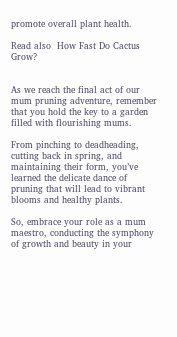promote overall plant health.

Read also  How Fast Do Cactus Grow?


As we reach the final act of our mum pruning adventure, remember that you hold the key to a garden filled with flourishing mums.

From pinching to deadheading, cutting back in spring, and maintaining their form, you’ve learned the delicate dance of pruning that will lead to vibrant blooms and healthy plants.

So, embrace your role as a mum maestro, conducting the symphony of growth and beauty in your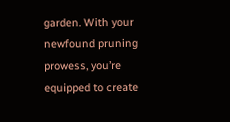garden. With your newfound pruning prowess, you’re equipped to create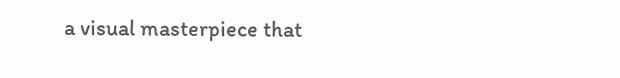a visual masterpiece that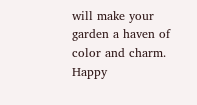will make your garden a haven of color and charm. Happy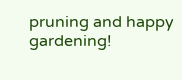pruning and happy gardening!